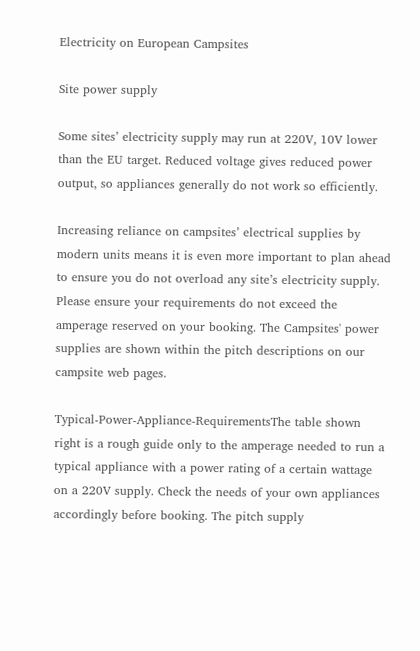Electricity on European Campsites

Site power supply

Some sites’ electricity supply may run at 220V, 10V lower than the EU target. Reduced voltage gives reduced power output, so appliances generally do not work so efficiently.

Increasing reliance on campsites’ electrical supplies by modern units means it is even more important to plan ahead to ensure you do not overload any site’s electricity supply. Please ensure your requirements do not exceed the amperage reserved on your booking. The Campsites' power supplies are shown within the pitch descriptions on our campsite web pages.

Typical-Power-Appliance-RequirementsThe table shown right is a rough guide only to the amperage needed to run a typical appliance with a power rating of a certain wattage on a 220V supply. Check the needs of your own appliances accordingly before booking. The pitch supply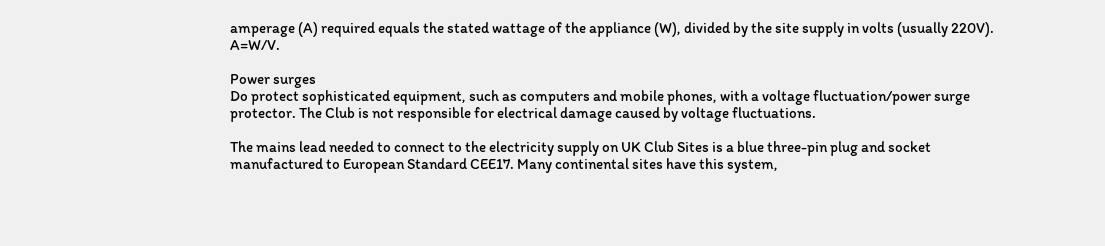amperage (A) required equals the stated wattage of the appliance (W), divided by the site supply in volts (usually 220V). A=W/V.

Power surges
Do protect sophisticated equipment, such as computers and mobile phones, with a voltage fluctuation/power surge protector. The Club is not responsible for electrical damage caused by voltage fluctuations.

The mains lead needed to connect to the electricity supply on UK Club Sites is a blue three-pin plug and socket manufactured to European Standard CEE17. Many continental sites have this system,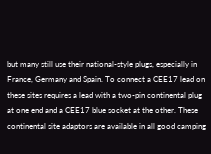but many still use their national-style plugs, especially in France, Germany and Spain. To connect a CEE17 lead on these sites requires a lead with a two-pin continental plug at one end and a CEE17 blue socket at the other. These continental site adaptors are available in all good camping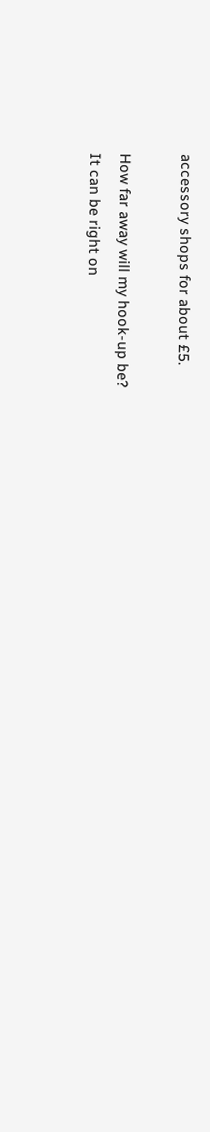accessory shops for about £5.

How far away will my hook-up be?
It can be right on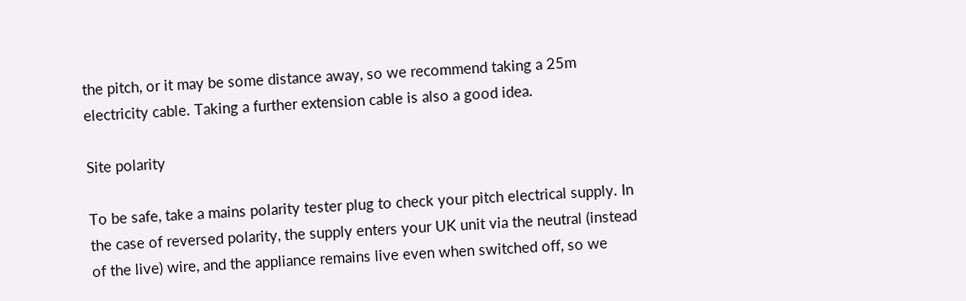the pitch, or it may be some distance away, so we recommend taking a 25m electricity cable. Taking a further extension cable is also a good idea.

Site polarity

To be safe, take a mains polarity tester plug to check your pitch electrical supply. In the case of reversed polarity, the supply enters your UK unit via the neutral (instead of the live) wire, and the appliance remains live even when switched off, so we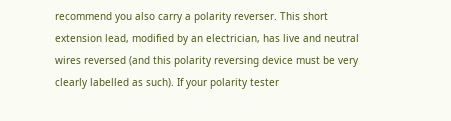recommend you also carry a polarity reverser. This short extension lead, modified by an electrician, has live and neutral wires reversed (and this polarity reversing device must be very clearly labelled as such). If your polarity tester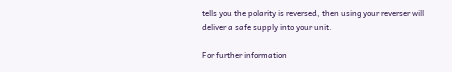tells you the polarity is reversed, then using your reverser will deliver a safe supply into your unit.

For further information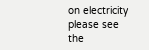on electricity please see the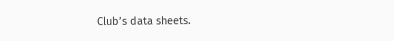Club’s data sheets.